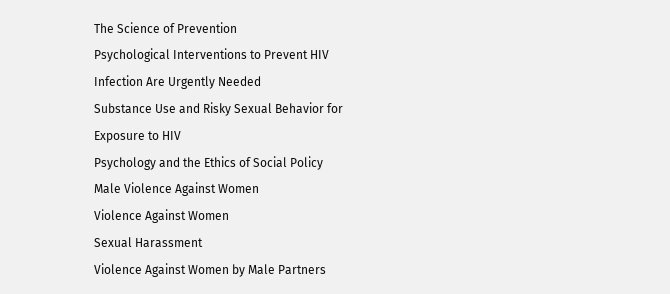The Science of Prevention
Psychological Interventions to Prevent HIV Infection Are Urgently Needed
Substance Use and Risky Sexual Behavior for Exposure to HIV
Psychology and the Ethics of Social Policy
Male Violence Against Women
Violence Against Women
Sexual Harassment
Violence Against Women by Male Partners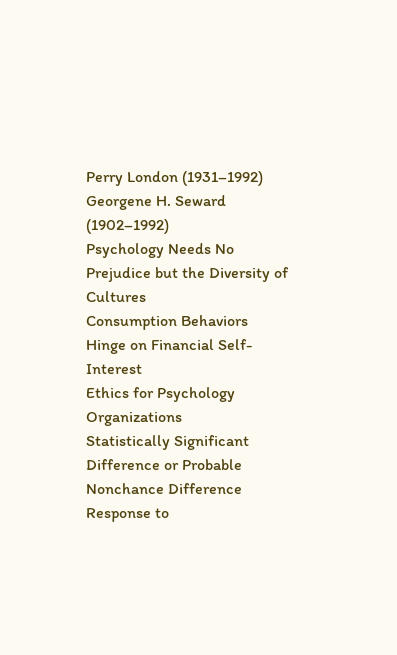Perry London (1931–1992)
Georgene H. Seward (1902–1992)
Psychology Needs No Prejudice but the Diversity of Cultures
Consumption Behaviors Hinge on Financial Self-Interest
Ethics for Psychology Organizations
Statistically Significant Difference or Probable Nonchance Difference
Response to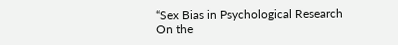“Sex Bias in Psychological Research
On the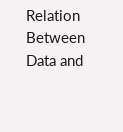Relation Between Data and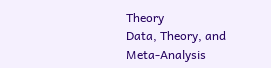Theory
Data, Theory, and Meta-Analysis